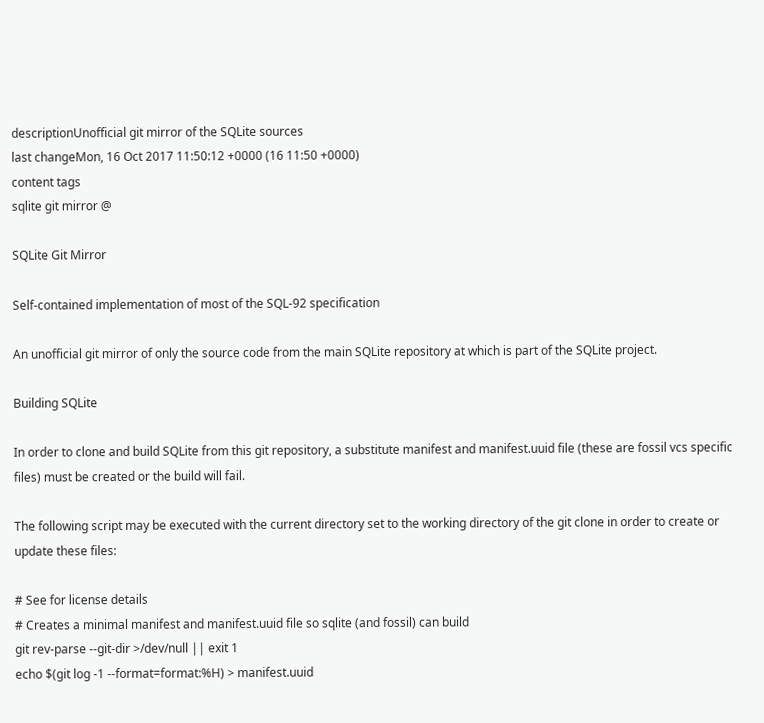descriptionUnofficial git mirror of the SQLite sources
last changeMon, 16 Oct 2017 11:50:12 +0000 (16 11:50 +0000)
content tags
sqlite git mirror @

SQLite Git Mirror

Self-contained implementation of most of the SQL-92 specification

An unofficial git mirror of only the source code from the main SQLite repository at which is part of the SQLite project.

Building SQLite

In order to clone and build SQLite from this git repository, a substitute manifest and manifest.uuid file (these are fossil vcs specific files) must be created or the build will fail.

The following script may be executed with the current directory set to the working directory of the git clone in order to create or update these files:

# See for license details
# Creates a minimal manifest and manifest.uuid file so sqlite (and fossil) can build
git rev-parse --git-dir >/dev/null || exit 1
echo $(git log -1 --format=format:%H) > manifest.uuid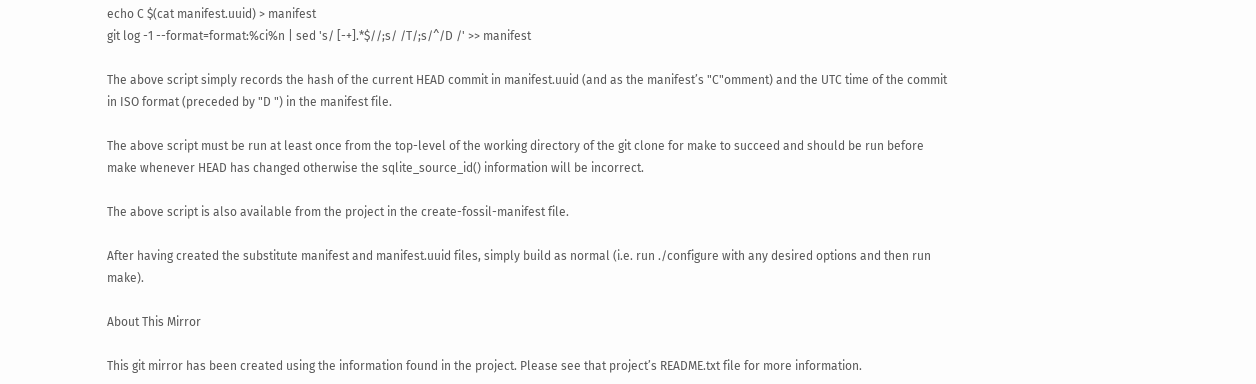echo C $(cat manifest.uuid) > manifest
git log -1 --format=format:%ci%n | sed 's/ [-+].*$//;s/ /T/;s/^/D /' >> manifest

The above script simply records the hash of the current HEAD commit in manifest.uuid (and as the manifest’s "C"omment) and the UTC time of the commit in ISO format (preceded by "D ") in the manifest file.

The above script must be run at least once from the top-level of the working directory of the git clone for make to succeed and should be run before make whenever HEAD has changed otherwise the sqlite_source_id() information will be incorrect.

The above script is also available from the project in the create-fossil-manifest file.

After having created the substitute manifest and manifest.uuid files, simply build as normal (i.e. run ./configure with any desired options and then run make).

About This Mirror

This git mirror has been created using the information found in the project. Please see that project’s README.txt file for more information.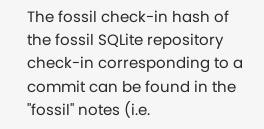The fossil check-in hash of the fossil SQLite repository check-in corresponding to a commit can be found in the "fossil" notes (i.e.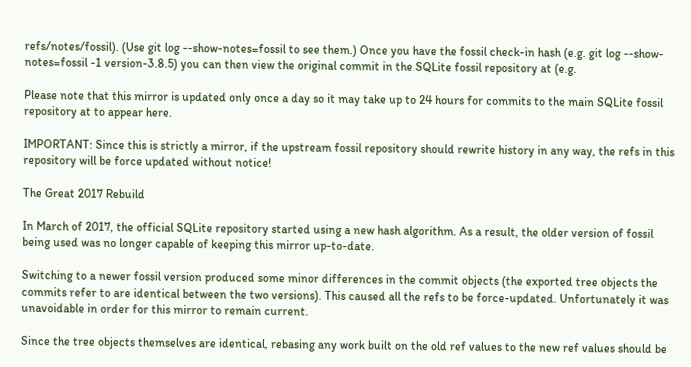refs/notes/fossil). (Use git log --show-notes=fossil to see them.) Once you have the fossil check-in hash (e.g. git log --show-notes=fossil -1 version-3.8.5) you can then view the original commit in the SQLite fossil repository at (e.g.

Please note that this mirror is updated only once a day so it may take up to 24 hours for commits to the main SQLite fossil repository at to appear here.

IMPORTANT: Since this is strictly a mirror, if the upstream fossil repository should rewrite history in any way, the refs in this repository will be force updated without notice!

The Great 2017 Rebuild

In March of 2017, the official SQLite repository started using a new hash algorithm. As a result, the older version of fossil being used was no longer capable of keeping this mirror up-to-date.

Switching to a newer fossil version produced some minor differences in the commit objects (the exported tree objects the commits refer to are identical between the two versions). This caused all the refs to be force-updated. Unfortunately it was unavoidable in order for this mirror to remain current.

Since the tree objects themselves are identical, rebasing any work built on the old ref values to the new ref values should be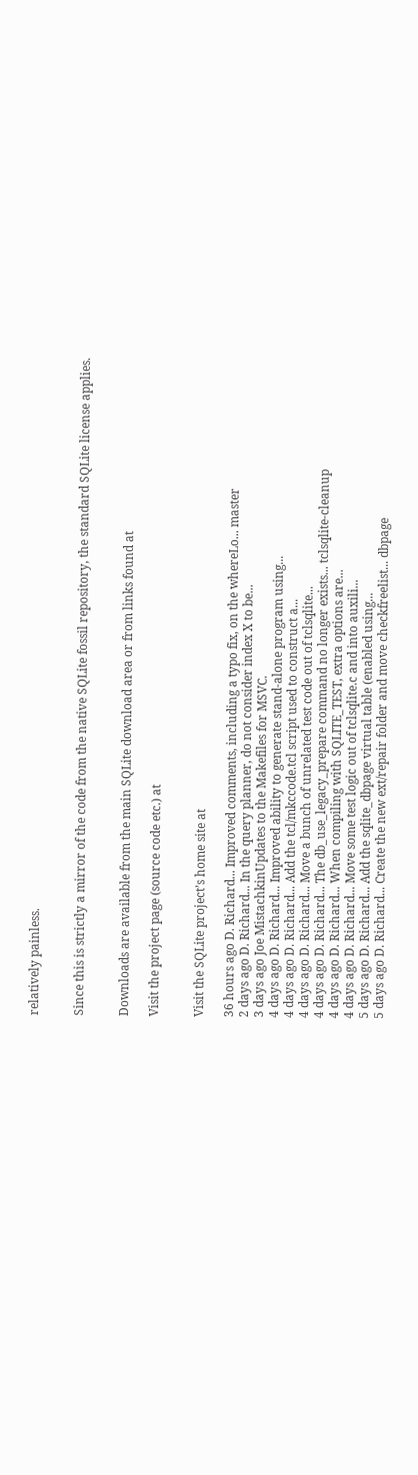relatively painless.


Since this is strictly a mirror of the code from the native SQLite fossil repository, the standard SQLite license applies.


Downloads are available from the main SQLite download area or from links found at

Visit the project page (source code etc.) at


Visit the SQLite project’s home site at

36 hours ago D. Richard... Improved comments, including a typo fix, on the whereLo... master
2 days ago D. Richard... In the query planner, do not consider index X to be...
3 days ago Joe MistachkinUpdates to the Makefiles for MSVC.
4 days ago D. Richard... Improved ability to generate stand-alone program using...
4 days ago D. Richard... Add the tcl/mkccode.tcl script used to construct a...
4 days ago D. Richard... Move a bunch of unrelated test code out of tclsqlite...
4 days ago D. Richard... The db_use_legacy_prepare command no longer exists... tclsqlite-cleanup
4 days ago D. Richard... When compiling with SQLITE_TEST, extra options are...
4 days ago D. Richard... Move some test logic out of tclsqlite.c and into auxili...
5 days ago D. Richard... Add the sqlite_dbpage virtual table (enabled using...
5 days ago D. Richard... Create the new ext/repair folder and move checkfreelist... dbpage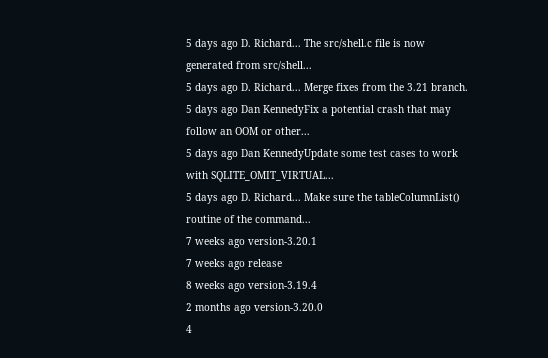5 days ago D. Richard... The src/shell.c file is now generated from src/shell...
5 days ago D. Richard... Merge fixes from the 3.21 branch.
5 days ago Dan KennedyFix a potential crash that may follow an OOM or other...
5 days ago Dan KennedyUpdate some test cases to work with SQLITE_OMIT_VIRTUAL...
5 days ago D. Richard... Make sure the tableColumnList() routine of the command...
7 weeks ago version-3.20.1
7 weeks ago release
8 weeks ago version-3.19.4
2 months ago version-3.20.0
4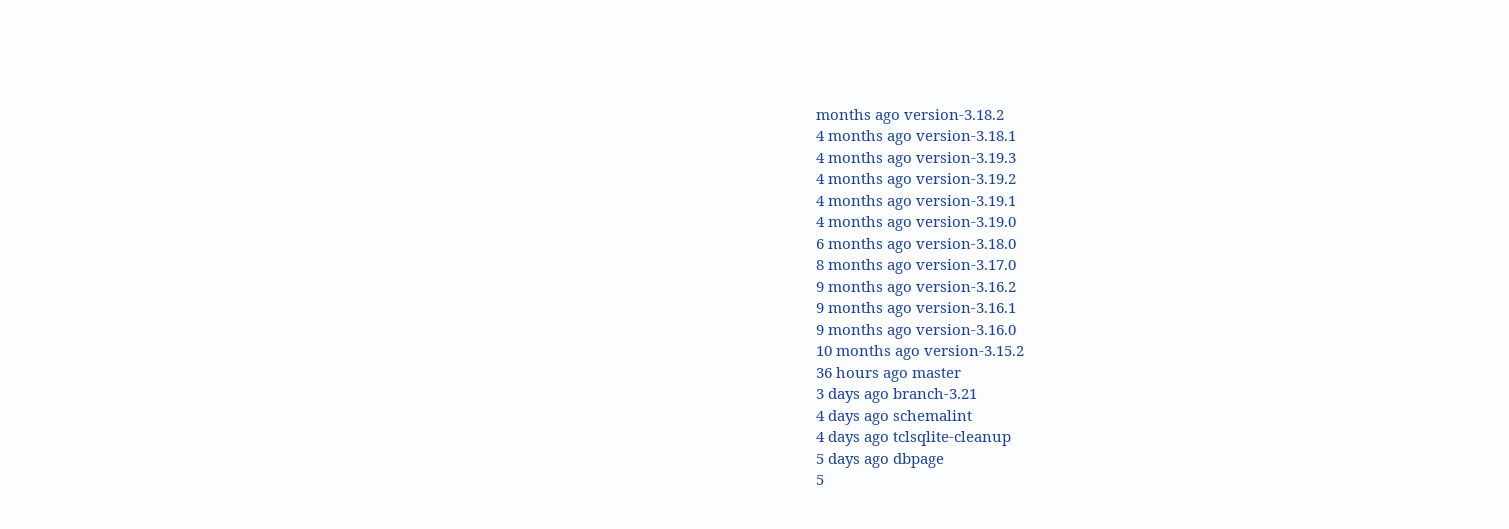months ago version-3.18.2
4 months ago version-3.18.1
4 months ago version-3.19.3
4 months ago version-3.19.2
4 months ago version-3.19.1
4 months ago version-3.19.0
6 months ago version-3.18.0
8 months ago version-3.17.0
9 months ago version-3.16.2
9 months ago version-3.16.1
9 months ago version-3.16.0
10 months ago version-3.15.2
36 hours ago master
3 days ago branch-3.21
4 days ago schemalint
4 days ago tclsqlite-cleanup
5 days ago dbpage
5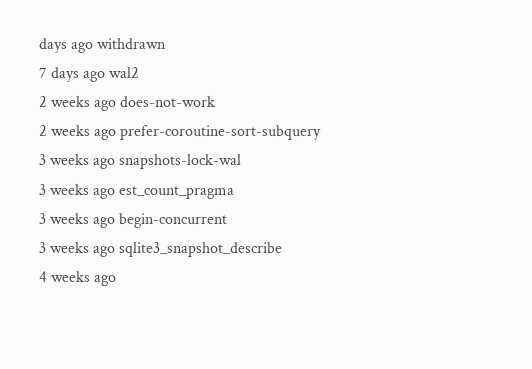days ago withdrawn
7 days ago wal2
2 weeks ago does-not-work
2 weeks ago prefer-coroutine-sort-subquery
3 weeks ago snapshots-lock-wal
3 weeks ago est_count_pragma
3 weeks ago begin-concurrent
3 weeks ago sqlite3_snapshot_describe
4 weeks ago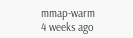mmap-warm
4 weeks ago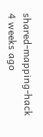shared-mapping-hack
4 weeks ago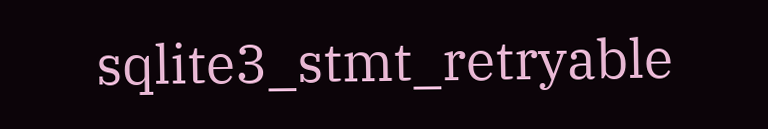sqlite3_stmt_retryable